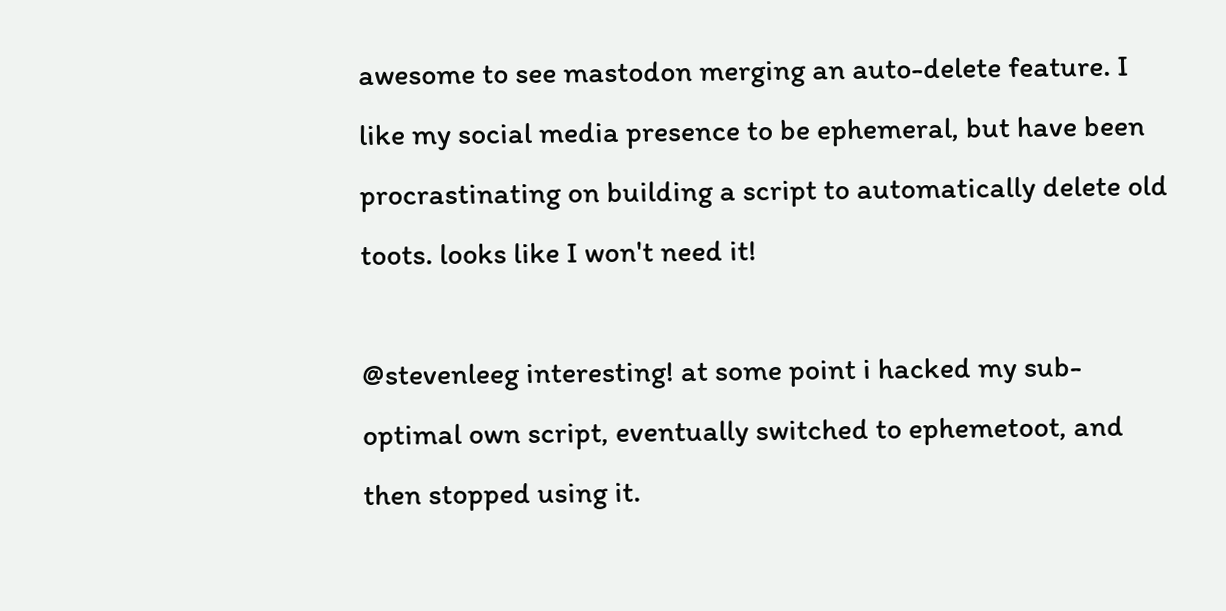awesome to see mastodon merging an auto-delete feature. I like my social media presence to be ephemeral, but have been procrastinating on building a script to automatically delete old toots. looks like I won't need it!

@stevenleeg interesting! at some point i hacked my sub-optimal own script, eventually switched to ephemetoot, and then stopped using it.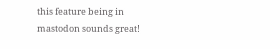this feature being in mastodon sounds great!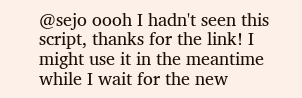@sejo oooh I hadn't seen this script, thanks for the link! I might use it in the meantime while I wait for the new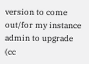version to come out/for my instance admin to upgrade (cc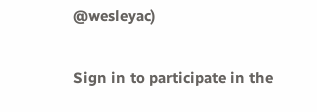@wesleyac)

Sign in to participate in the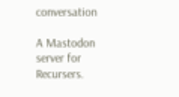conversation

A Mastodon server for Recursers.